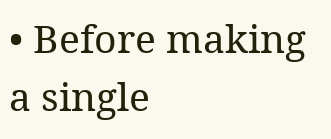• Before making a single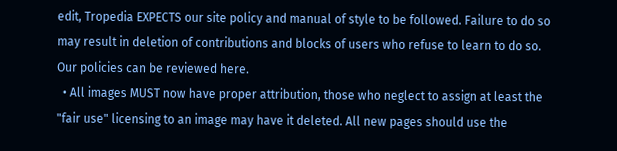edit, Tropedia EXPECTS our site policy and manual of style to be followed. Failure to do so may result in deletion of contributions and blocks of users who refuse to learn to do so. Our policies can be reviewed here.
  • All images MUST now have proper attribution, those who neglect to assign at least the "fair use" licensing to an image may have it deleted. All new pages should use the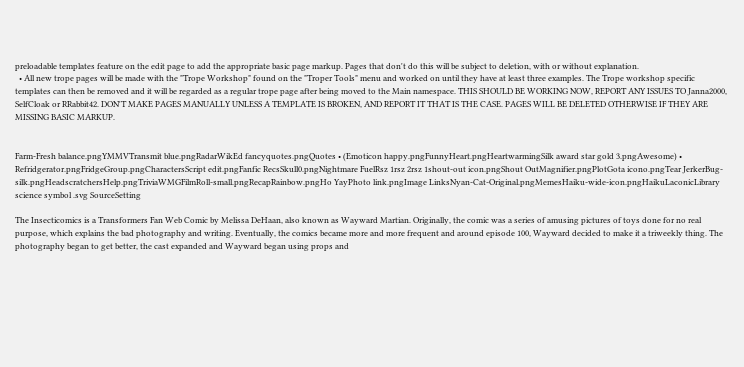preloadable templates feature on the edit page to add the appropriate basic page markup. Pages that don't do this will be subject to deletion, with or without explanation.
  • All new trope pages will be made with the "Trope Workshop" found on the "Troper Tools" menu and worked on until they have at least three examples. The Trope workshop specific templates can then be removed and it will be regarded as a regular trope page after being moved to the Main namespace. THIS SHOULD BE WORKING NOW, REPORT ANY ISSUES TO Janna2000, SelfCloak or RRabbit42. DON'T MAKE PAGES MANUALLY UNLESS A TEMPLATE IS BROKEN, AND REPORT IT THAT IS THE CASE. PAGES WILL BE DELETED OTHERWISE IF THEY ARE MISSING BASIC MARKUP.


Farm-Fresh balance.pngYMMVTransmit blue.pngRadarWikEd fancyquotes.pngQuotes • (Emoticon happy.pngFunnyHeart.pngHeartwarmingSilk award star gold 3.pngAwesome) • Refridgerator.pngFridgeGroup.pngCharactersScript edit.pngFanfic RecsSkull0.pngNightmare FuelRsz 1rsz 2rsz 1shout-out icon.pngShout OutMagnifier.pngPlotGota icono.pngTear JerkerBug-silk.pngHeadscratchersHelp.pngTriviaWMGFilmRoll-small.pngRecapRainbow.pngHo YayPhoto link.pngImage LinksNyan-Cat-Original.pngMemesHaiku-wide-icon.pngHaikuLaconicLibrary science symbol .svg SourceSetting

The Insecticomics is a Transformers Fan Web Comic by Melissa DeHaan, also known as Wayward Martian. Originally, the comic was a series of amusing pictures of toys done for no real purpose, which explains the bad photography and writing. Eventually, the comics became more and more frequent and around episode 100, Wayward decided to make it a triweekly thing. The photography began to get better, the cast expanded and Wayward began using props and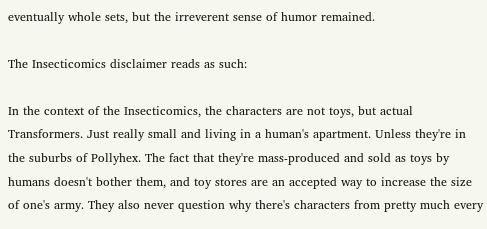eventually whole sets, but the irreverent sense of humor remained.

The Insecticomics disclaimer reads as such:

In the context of the Insecticomics, the characters are not toys, but actual Transformers. Just really small and living in a human's apartment. Unless they're in the suburbs of Pollyhex. The fact that they're mass-produced and sold as toys by humans doesn't bother them, and toy stores are an accepted way to increase the size of one's army. They also never question why there's characters from pretty much every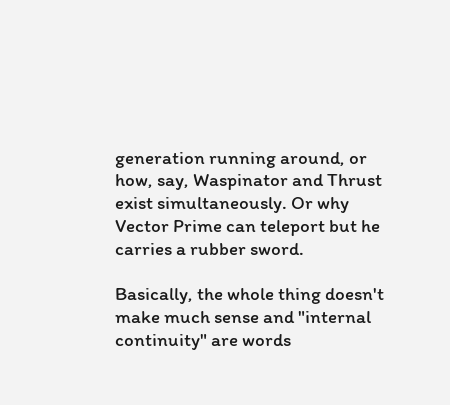generation running around, or how, say, Waspinator and Thrust exist simultaneously. Or why Vector Prime can teleport but he carries a rubber sword.

Basically, the whole thing doesn't make much sense and "internal continuity" are words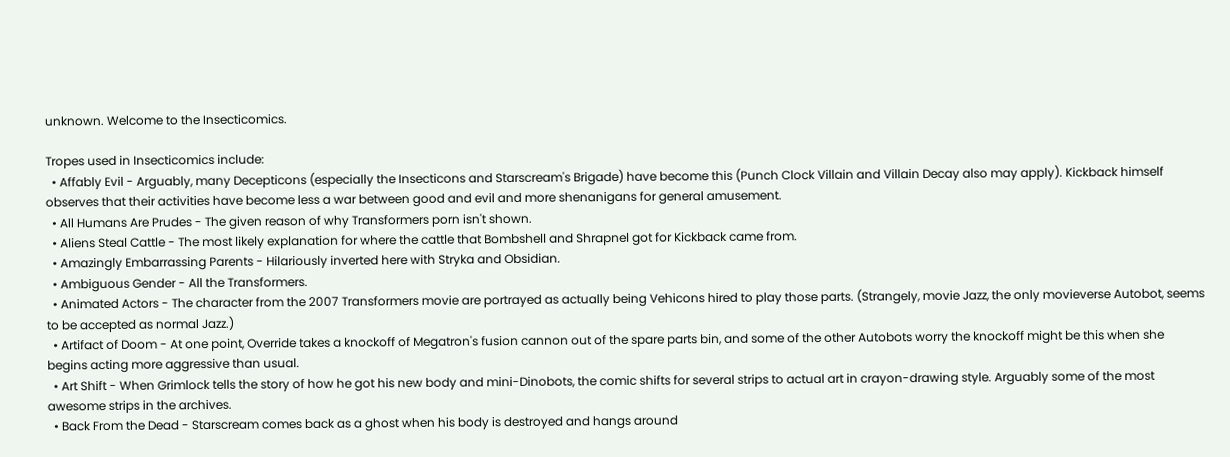unknown. Welcome to the Insecticomics.

Tropes used in Insecticomics include:
  • Affably Evil - Arguably, many Decepticons (especially the Insecticons and Starscream's Brigade) have become this (Punch Clock Villain and Villain Decay also may apply). Kickback himself observes that their activities have become less a war between good and evil and more shenanigans for general amusement.
  • All Humans Are Prudes - The given reason of why Transformers porn isn't shown.
  • Aliens Steal Cattle - The most likely explanation for where the cattle that Bombshell and Shrapnel got for Kickback came from.
  • Amazingly Embarrassing Parents - Hilariously inverted here with Stryka and Obsidian.
  • Ambiguous Gender - All the Transformers.
  • Animated Actors - The character from the 2007 Transformers movie are portrayed as actually being Vehicons hired to play those parts. (Strangely, movie Jazz, the only movieverse Autobot, seems to be accepted as normal Jazz.)
  • Artifact of Doom - At one point, Override takes a knockoff of Megatron's fusion cannon out of the spare parts bin, and some of the other Autobots worry the knockoff might be this when she begins acting more aggressive than usual.
  • Art Shift - When Grimlock tells the story of how he got his new body and mini-Dinobots, the comic shifts for several strips to actual art in crayon-drawing style. Arguably some of the most awesome strips in the archives.
  • Back From the Dead - Starscream comes back as a ghost when his body is destroyed and hangs around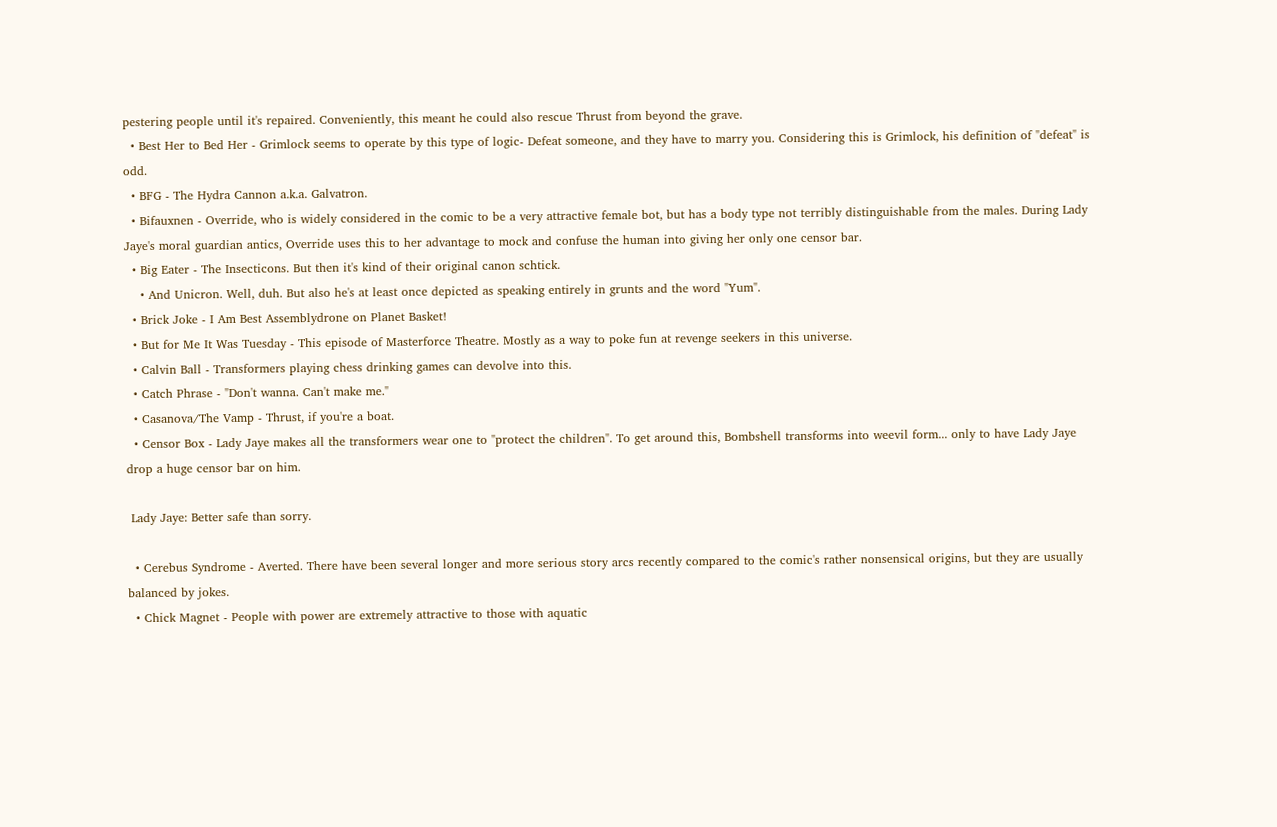pestering people until it's repaired. Conveniently, this meant he could also rescue Thrust from beyond the grave.
  • Best Her to Bed Her - Grimlock seems to operate by this type of logic- Defeat someone, and they have to marry you. Considering this is Grimlock, his definition of "defeat" is odd.
  • BFG - The Hydra Cannon a.k.a. Galvatron.
  • Bifauxnen - Override, who is widely considered in the comic to be a very attractive female bot, but has a body type not terribly distinguishable from the males. During Lady Jaye's moral guardian antics, Override uses this to her advantage to mock and confuse the human into giving her only one censor bar.
  • Big Eater - The Insecticons. But then it's kind of their original canon schtick.
    • And Unicron. Well, duh. But also he's at least once depicted as speaking entirely in grunts and the word "Yum".
  • Brick Joke - I Am Best Assemblydrone on Planet Basket!
  • But for Me It Was Tuesday - This episode of Masterforce Theatre. Mostly as a way to poke fun at revenge seekers in this universe.
  • Calvin Ball - Transformers playing chess drinking games can devolve into this.
  • Catch Phrase - "Don't wanna. Can't make me."
  • Casanova/The Vamp - Thrust, if you're a boat.
  • Censor Box - Lady Jaye makes all the transformers wear one to "protect the children". To get around this, Bombshell transforms into weevil form... only to have Lady Jaye drop a huge censor bar on him.

 Lady Jaye: Better safe than sorry.

  • Cerebus Syndrome - Averted. There have been several longer and more serious story arcs recently compared to the comic's rather nonsensical origins, but they are usually balanced by jokes.
  • Chick Magnet - People with power are extremely attractive to those with aquatic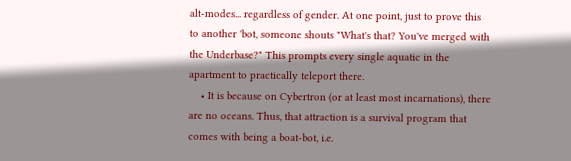alt-modes... regardless of gender. At one point, just to prove this to another 'bot, someone shouts "What's that? You've merged with the Underbase?" This prompts every single aquatic in the apartment to practically teleport there.
    • It is because on Cybertron (or at least most incarnations), there are no oceans. Thus, that attraction is a survival program that comes with being a boat-bot, i.e.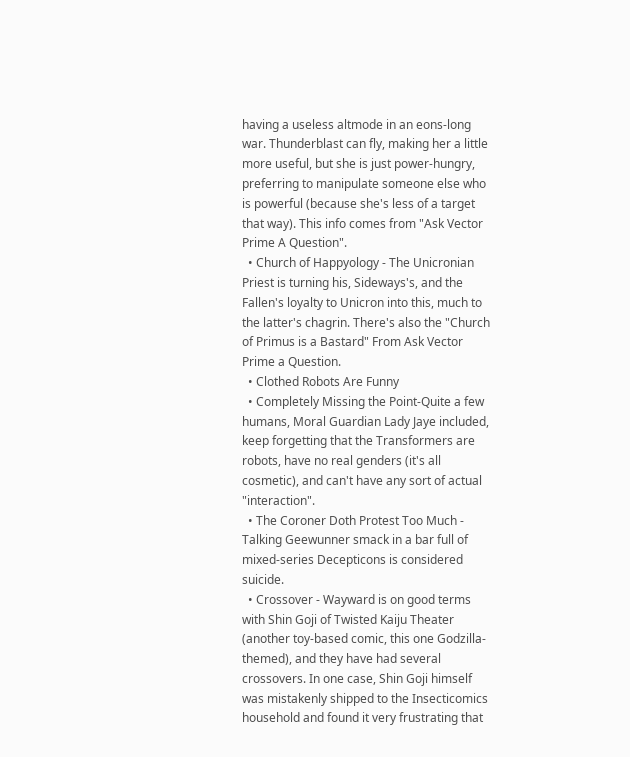having a useless altmode in an eons-long war. Thunderblast can fly, making her a little more useful, but she is just power-hungry, preferring to manipulate someone else who is powerful (because she's less of a target that way). This info comes from "Ask Vector Prime A Question".
  • Church of Happyology - The Unicronian Priest is turning his, Sideways's, and the Fallen's loyalty to Unicron into this, much to the latter's chagrin. There's also the "Church of Primus is a Bastard" From Ask Vector Prime a Question.
  • Clothed Robots Are Funny
  • Completely Missing the Point-Quite a few humans, Moral Guardian Lady Jaye included, keep forgetting that the Transformers are robots, have no real genders (it's all cosmetic), and can't have any sort of actual "interaction".
  • The Coroner Doth Protest Too Much - Talking Geewunner smack in a bar full of mixed-series Decepticons is considered suicide.
  • Crossover - Wayward is on good terms with Shin Goji of Twisted Kaiju Theater (another toy-based comic, this one Godzilla-themed), and they have had several crossovers. In one case, Shin Goji himself was mistakenly shipped to the Insecticomics household and found it very frustrating that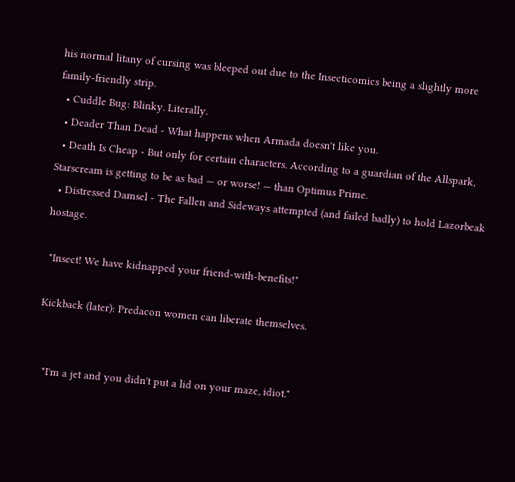his normal litany of cursing was bleeped out due to the Insecticomics being a slightly more family-friendly strip.
  • Cuddle Bug: Blinky. Literally.
  • Deader Than Dead - What happens when Armada doesn't like you.
  • Death Is Cheap - But only for certain characters. According to a guardian of the Allspark, Starscream is getting to be as bad — or worse! — than Optimus Prime.
  • Distressed Damsel - The Fallen and Sideways attempted (and failed badly) to hold Lazorbeak hostage.

 "Insect! We have kidnapped your friend-with-benefits!"

Kickback (later): Predacon women can liberate themselves.


  "I'm a jet and you didn't put a lid on your maze, idiot."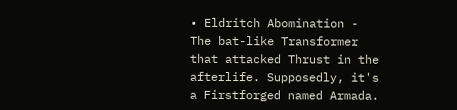• Eldritch Abomination - The bat-like Transformer that attacked Thrust in the afterlife. Supposedly, it's a Firstforged named Armada.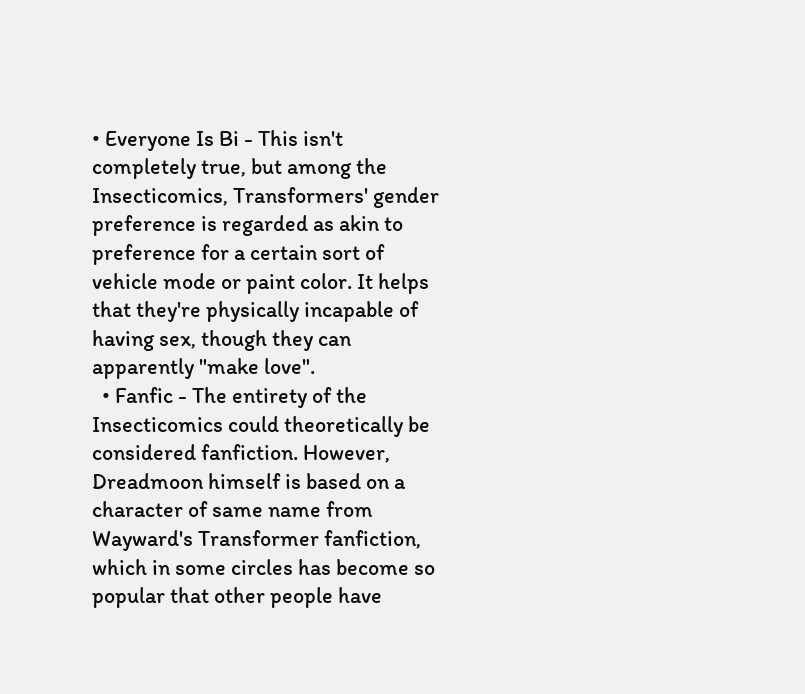• Everyone Is Bi - This isn't completely true, but among the Insecticomics, Transformers' gender preference is regarded as akin to preference for a certain sort of vehicle mode or paint color. It helps that they're physically incapable of having sex, though they can apparently "make love".
  • Fanfic - The entirety of the Insecticomics could theoretically be considered fanfiction. However, Dreadmoon himself is based on a character of same name from Wayward's Transformer fanfiction, which in some circles has become so popular that other people have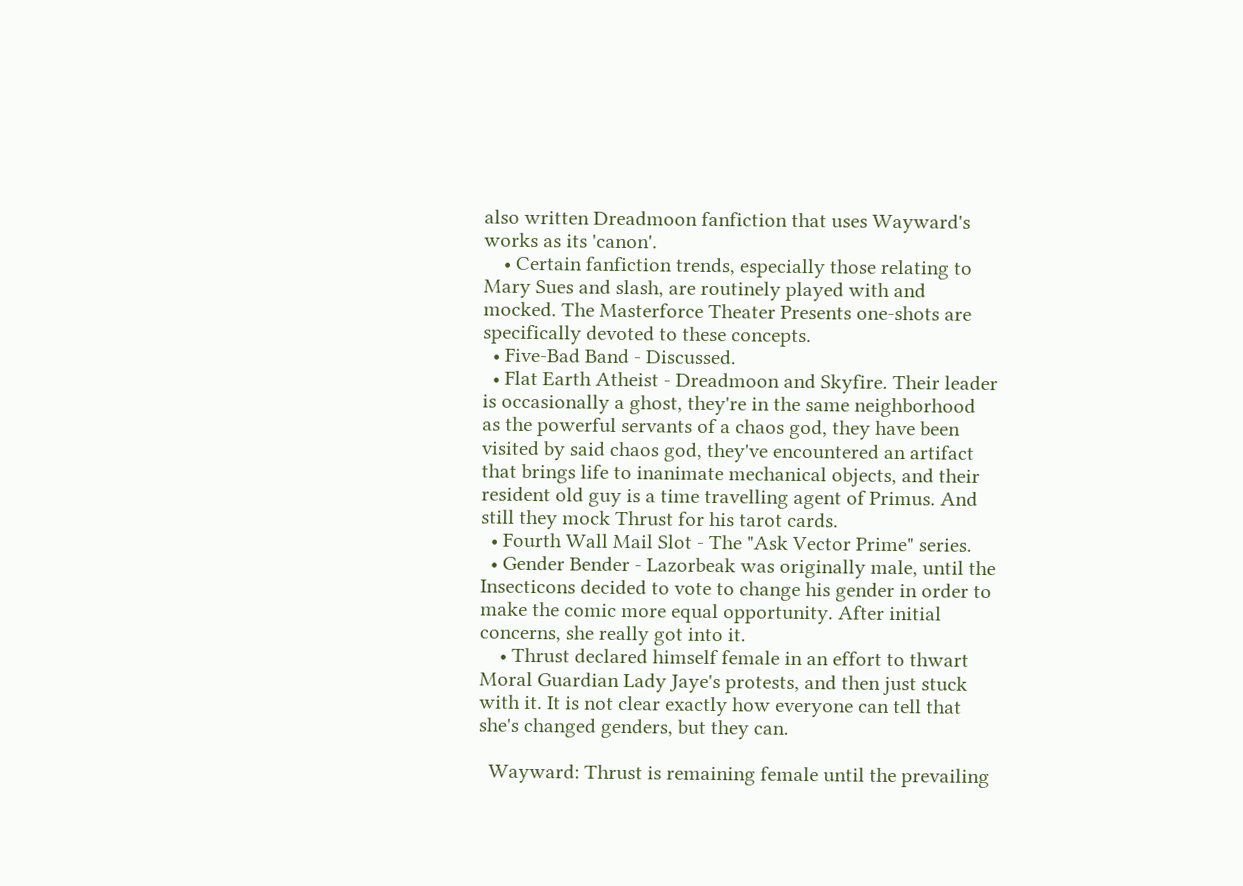also written Dreadmoon fanfiction that uses Wayward's works as its 'canon'.
    • Certain fanfiction trends, especially those relating to Mary Sues and slash, are routinely played with and mocked. The Masterforce Theater Presents one-shots are specifically devoted to these concepts.
  • Five-Bad Band - Discussed.
  • Flat Earth Atheist - Dreadmoon and Skyfire. Their leader is occasionally a ghost, they're in the same neighborhood as the powerful servants of a chaos god, they have been visited by said chaos god, they've encountered an artifact that brings life to inanimate mechanical objects, and their resident old guy is a time travelling agent of Primus. And still they mock Thrust for his tarot cards.
  • Fourth Wall Mail Slot - The "Ask Vector Prime" series.
  • Gender Bender - Lazorbeak was originally male, until the Insecticons decided to vote to change his gender in order to make the comic more equal opportunity. After initial concerns, she really got into it.
    • Thrust declared himself female in an effort to thwart Moral Guardian Lady Jaye's protests, and then just stuck with it. It is not clear exactly how everyone can tell that she's changed genders, but they can.

  Wayward: Thrust is remaining female until the prevailing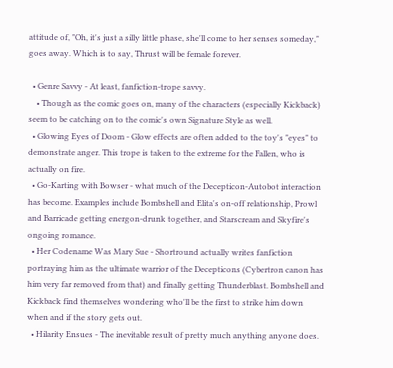attitude of, "Oh, it's just a silly little phase, she'll come to her senses someday," goes away. Which is to say, Thrust will be female forever.

  • Genre Savvy - At least, fanfiction-trope savvy.
    • Though as the comic goes on, many of the characters (especially Kickback) seem to be catching on to the comic's own Signature Style as well.
  • Glowing Eyes of Doom - Glow effects are often added to the toy's "eyes" to demonstrate anger. This trope is taken to the extreme for the Fallen, who is actually on fire.
  • Go-Karting with Bowser - what much of the Decepticon-Autobot interaction has become. Examples include Bombshell and Elita's on-off relationship, Prowl and Barricade getting energon-drunk together, and Starscream and Skyfire's ongoing romance.
  • Her Codename Was Mary Sue - Shortround actually writes fanfiction portraying him as the ultimate warrior of the Decepticons (Cybertron canon has him very far removed from that) and finally getting Thunderblast. Bombshell and Kickback find themselves wondering who'll be the first to strike him down when and if the story gets out.
  • Hilarity Ensues - The inevitable result of pretty much anything anyone does.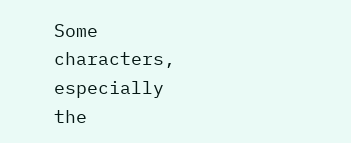Some characters, especially the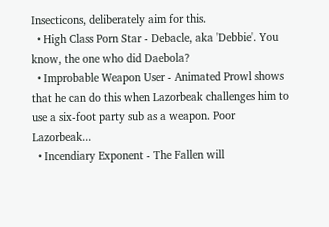Insecticons, deliberately aim for this.
  • High Class Porn Star - Debacle, aka 'Debbie'. You know, the one who did Daebola?
  • Improbable Weapon User - Animated Prowl shows that he can do this when Lazorbeak challenges him to use a six-foot party sub as a weapon. Poor Lazorbeak...
  • Incendiary Exponent - The Fallen will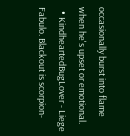occasionally burst into flame when he's upset or emotional.
  • KindheartedBugLover - Liege Fabulo. Blackout is scorpion-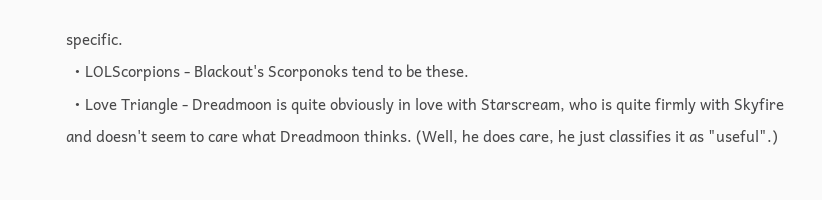specific.
  • LOLScorpions - Blackout's Scorponoks tend to be these.
  • Love Triangle - Dreadmoon is quite obviously in love with Starscream, who is quite firmly with Skyfire and doesn't seem to care what Dreadmoon thinks. (Well, he does care, he just classifies it as "useful".)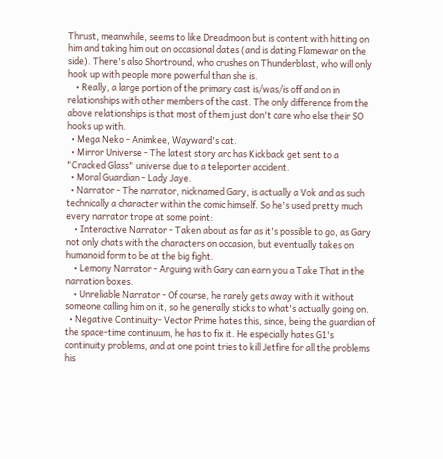Thrust, meanwhile, seems to like Dreadmoon but is content with hitting on him and taking him out on occasional dates (and is dating Flamewar on the side). There's also Shortround, who crushes on Thunderblast, who will only hook up with people more powerful than she is.
    • Really, a large portion of the primary cast is/was/is off and on in relationships with other members of the cast. The only difference from the above relationships is that most of them just don't care who else their SO hooks up with.
  • Mega Neko - Animkee, Wayward's cat.
  • Mirror Universe - The latest story arc has Kickback get sent to a "Cracked Glass" universe due to a teleporter accident.
  • Moral Guardian - Lady Jaye.
  • Narrator - The narrator, nicknamed Gary, is actually a Vok and as such technically a character within the comic himself. So he's used pretty much every narrator trope at some point:
    • Interactive Narrator - Taken about as far as it's possible to go, as Gary not only chats with the characters on occasion, but eventually takes on humanoid form to be at the big fight.
    • Lemony Narrator - Arguing with Gary can earn you a Take That in the narration boxes.
    • Unreliable Narrator - Of course, he rarely gets away with it without someone calling him on it, so he generally sticks to what's actually going on.
  • Negative Continuity- Vector Prime hates this, since, being the guardian of the space-time continuum, he has to fix it. He especially hates G1's continuity problems, and at one point tries to kill Jetfire for all the problems his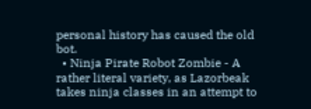personal history has caused the old bot.
  • Ninja Pirate Robot Zombie - A rather literal variety, as Lazorbeak takes ninja classes in an attempt to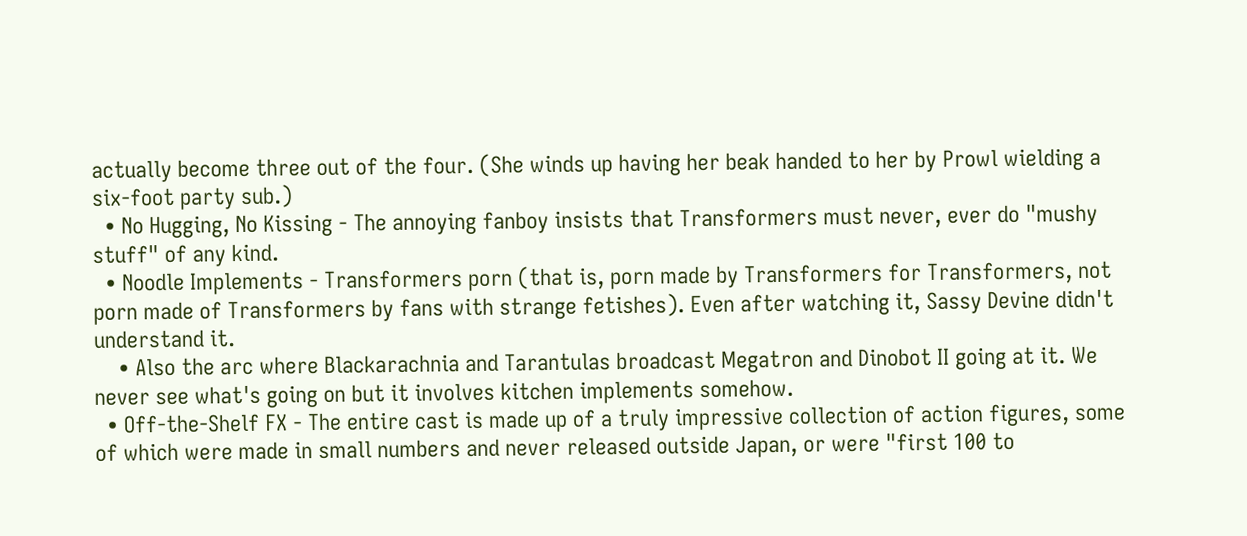actually become three out of the four. (She winds up having her beak handed to her by Prowl wielding a six-foot party sub.)
  • No Hugging, No Kissing - The annoying fanboy insists that Transformers must never, ever do "mushy stuff" of any kind.
  • Noodle Implements - Transformers porn (that is, porn made by Transformers for Transformers, not porn made of Transformers by fans with strange fetishes). Even after watching it, Sassy Devine didn't understand it.
    • Also the arc where Blackarachnia and Tarantulas broadcast Megatron and Dinobot II going at it. We never see what's going on but it involves kitchen implements somehow.
  • Off-the-Shelf FX - The entire cast is made up of a truly impressive collection of action figures, some of which were made in small numbers and never released outside Japan, or were "first 100 to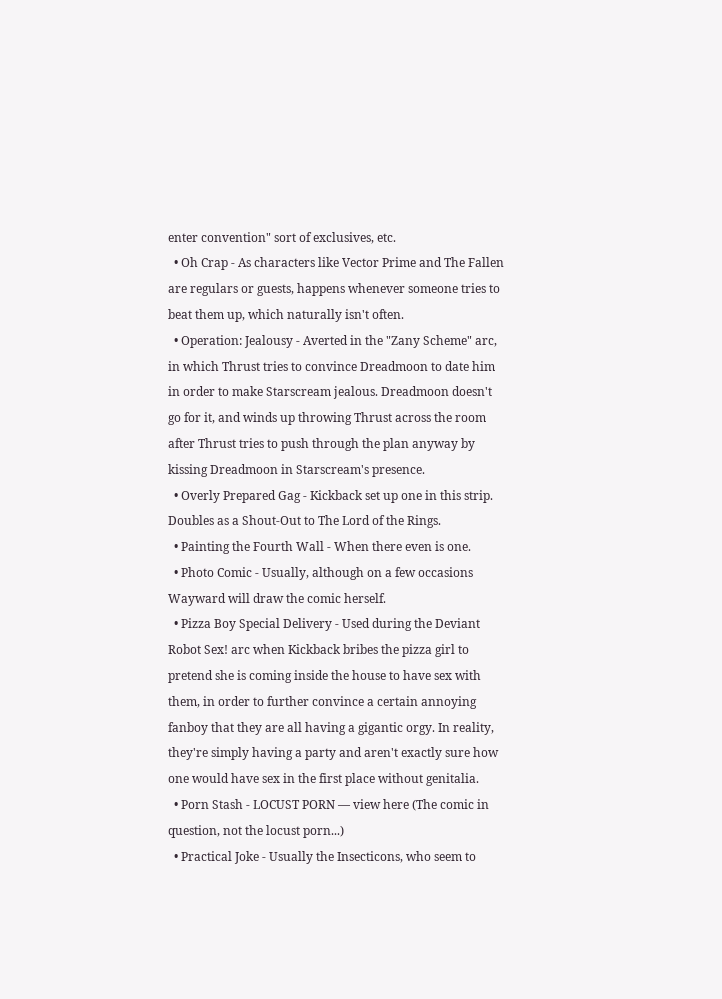enter convention" sort of exclusives, etc.
  • Oh Crap - As characters like Vector Prime and The Fallen are regulars or guests, happens whenever someone tries to beat them up, which naturally isn't often.
  • Operation: Jealousy - Averted in the "Zany Scheme" arc, in which Thrust tries to convince Dreadmoon to date him in order to make Starscream jealous. Dreadmoon doesn't go for it, and winds up throwing Thrust across the room after Thrust tries to push through the plan anyway by kissing Dreadmoon in Starscream's presence.
  • Overly Prepared Gag - Kickback set up one in this strip. Doubles as a Shout-Out to The Lord of the Rings.
  • Painting the Fourth Wall - When there even is one.
  • Photo Comic - Usually, although on a few occasions Wayward will draw the comic herself.
  • Pizza Boy Special Delivery - Used during the Deviant Robot Sex! arc when Kickback bribes the pizza girl to pretend she is coming inside the house to have sex with them, in order to further convince a certain annoying fanboy that they are all having a gigantic orgy. In reality, they're simply having a party and aren't exactly sure how one would have sex in the first place without genitalia.
  • Porn Stash - LOCUST PORN — view here (The comic in question, not the locust porn...)
  • Practical Joke - Usually the Insecticons, who seem to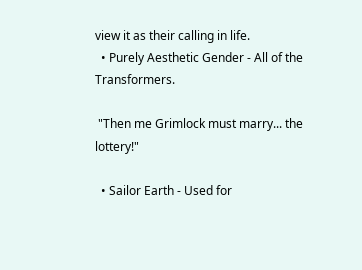view it as their calling in life.
  • Purely Aesthetic Gender - All of the Transformers.

 "Then me Grimlock must marry... the lottery!"

  • Sailor Earth - Used for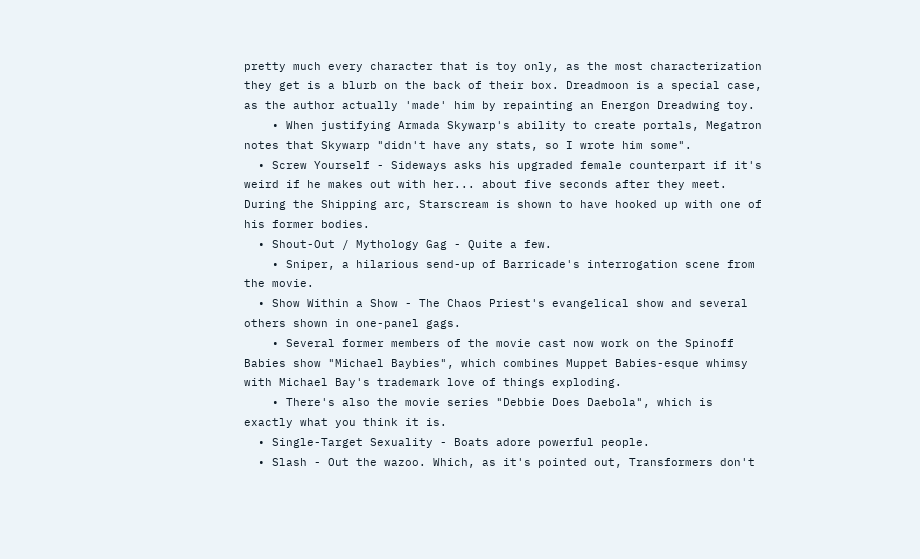pretty much every character that is toy only, as the most characterization they get is a blurb on the back of their box. Dreadmoon is a special case, as the author actually 'made' him by repainting an Energon Dreadwing toy.
    • When justifying Armada Skywarp's ability to create portals, Megatron notes that Skywarp "didn't have any stats, so I wrote him some".
  • Screw Yourself - Sideways asks his upgraded female counterpart if it's weird if he makes out with her... about five seconds after they meet. During the Shipping arc, Starscream is shown to have hooked up with one of his former bodies.
  • Shout-Out / Mythology Gag - Quite a few.
    • Sniper, a hilarious send-up of Barricade's interrogation scene from the movie.
  • Show Within a Show - The Chaos Priest's evangelical show and several others shown in one-panel gags.
    • Several former members of the movie cast now work on the Spinoff Babies show "Michael Baybies", which combines Muppet Babies-esque whimsy with Michael Bay's trademark love of things exploding.
    • There's also the movie series "Debbie Does Daebola", which is exactly what you think it is.
  • Single-Target Sexuality - Boats adore powerful people.
  • Slash - Out the wazoo. Which, as it's pointed out, Transformers don't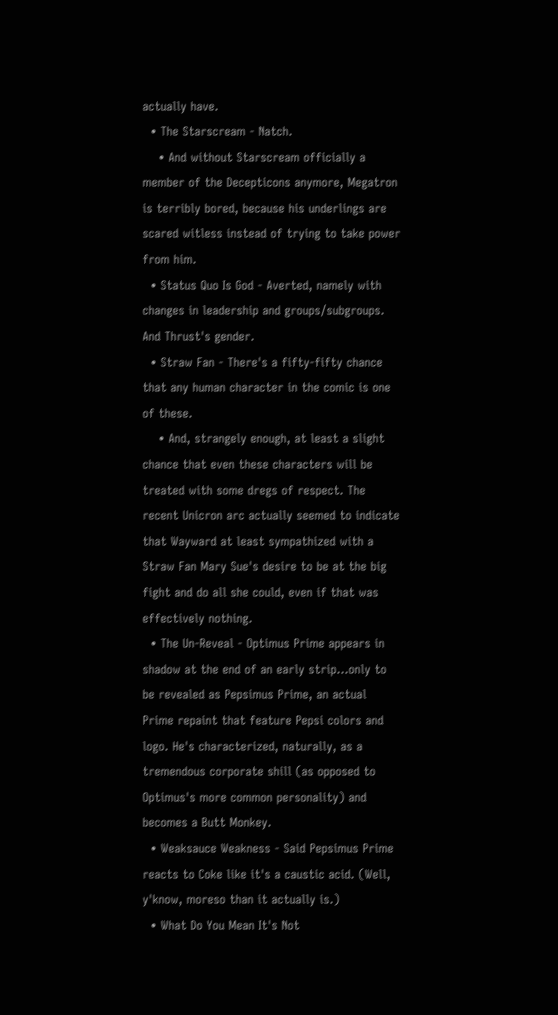actually have.
  • The Starscream - Natch.
    • And without Starscream officially a member of the Decepticons anymore, Megatron is terribly bored, because his underlings are scared witless instead of trying to take power from him.
  • Status Quo Is God - Averted, namely with changes in leadership and groups/subgroups. And Thrust's gender.
  • Straw Fan - There's a fifty-fifty chance that any human character in the comic is one of these.
    • And, strangely enough, at least a slight chance that even these characters will be treated with some dregs of respect. The recent Unicron arc actually seemed to indicate that Wayward at least sympathized with a Straw Fan Mary Sue's desire to be at the big fight and do all she could, even if that was effectively nothing.
  • The Un-Reveal - Optimus Prime appears in shadow at the end of an early strip...only to be revealed as Pepsimus Prime, an actual Prime repaint that feature Pepsi colors and logo. He's characterized, naturally, as a tremendous corporate shill (as opposed to Optimus's more common personality) and becomes a Butt Monkey.
  • Weaksauce Weakness - Said Pepsimus Prime reacts to Coke like it's a caustic acid. (Well, y'know, moreso than it actually is.)
  • What Do You Mean It's Not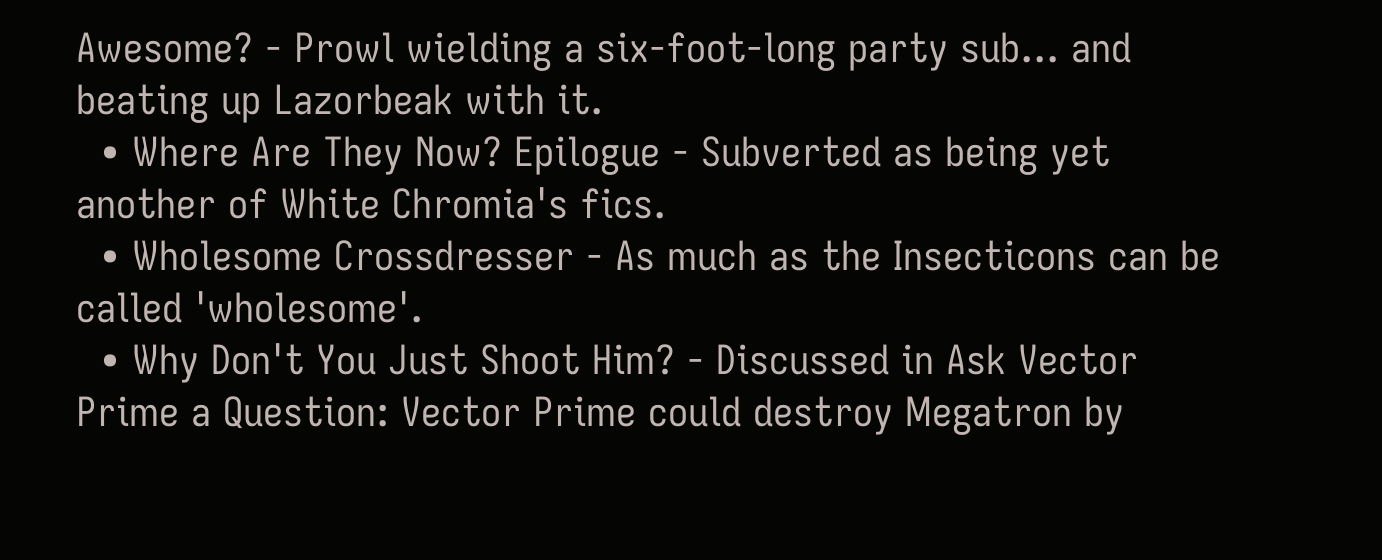Awesome? - Prowl wielding a six-foot-long party sub... and beating up Lazorbeak with it.
  • Where Are They Now? Epilogue - Subverted as being yet another of White Chromia's fics.
  • Wholesome Crossdresser - As much as the Insecticons can be called 'wholesome'.
  • Why Don't You Just Shoot Him? - Discussed in Ask Vector Prime a Question: Vector Prime could destroy Megatron by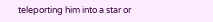teleporting him into a star or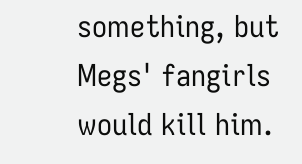something, but Megs' fangirls would kill him.